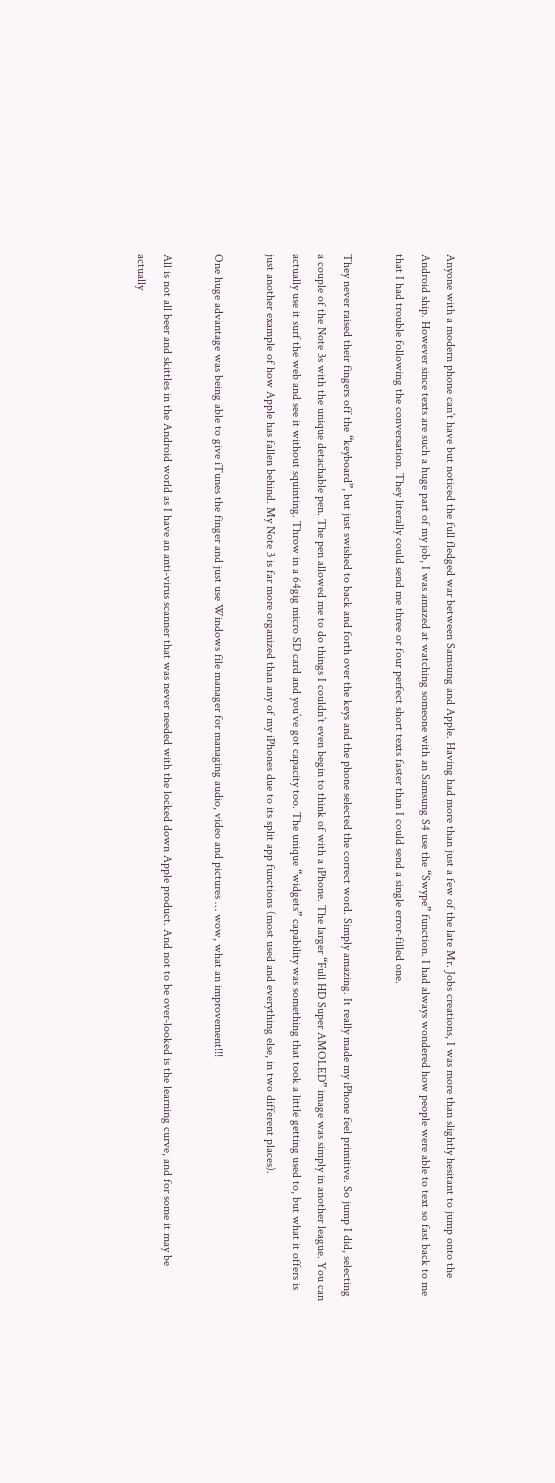Anyone with a modern phone can’t have but noticed the full fledged war between Samsung and Apple. Having had more than just a few of the late Mr. Jobs creations, I was more than slightly hesitant to jump onto the Android ship. However since texts are such a huge part of my job, I was amazed at watching someone with an Samsung S4 use the “Swype” function. I had always wondered how people were able to text so fast back to me that I had trouble following the conversation. They literally could send me three or four perfect short texts faster than I could send a single error-filled one.

They never raised their fingers off the “keyboard”, but just swished to back and forth over the keys and the phone selected the correct word. Simply amazing. It really made my iPhone feel primitive. So jump I did, selecting a couple of the Note 3s with the unique detachable pen. The pen allowed me to do things I couldn’t even begin to think of with a iPhone. The larger “Full HD Super AMOLED” image was simply in another league. You can actually use it surf the web and see it without squinting. Throw in a 64gig micro SD card and you’ve got capacity too. The unique “widgets” capability was something that took a little getting used to, but what it offers is just another example of how Apple has fallen behind. My Note 3 is far more organized than any of my iPhones due to its split app functions (most used and everything else, in two different places).

One huge advantage was being able to give iTunes the finger and just use Windows file manager for managing audio, video and pictures … wow, what an improvement!!!

All is not all beer and skittles in the Android world as I have an anti-virus scanner that was never needed with the locked down Apple product. And not to be over-looked is the learning curve, and for some it may be actually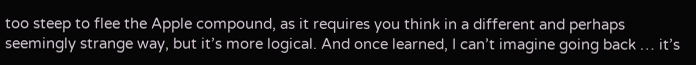too steep to flee the Apple compound, as it requires you think in a different and perhaps seemingly strange way, but it’s more logical. And once learned, I can’t imagine going back … it’s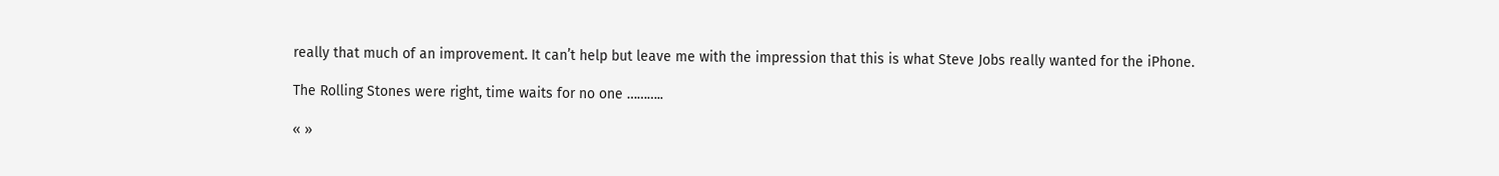really that much of an improvement. It can’t help but leave me with the impression that this is what Steve Jobs really wanted for the iPhone.

The Rolling Stones were right, time waits for no one ………..

« »